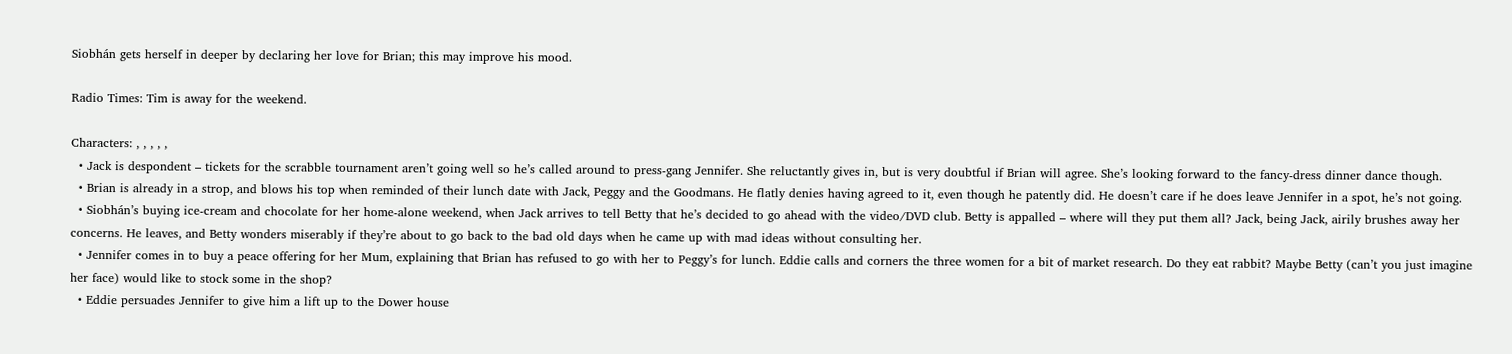Siobhán gets herself in deeper by declaring her love for Brian; this may improve his mood.

Radio Times: Tim is away for the weekend.

Characters: , , , , ,
  • Jack is despondent – tickets for the scrabble tournament aren’t going well so he’s called around to press-gang Jennifer. She reluctantly gives in, but is very doubtful if Brian will agree. She’s looking forward to the fancy-dress dinner dance though.
  • Brian is already in a strop, and blows his top when reminded of their lunch date with Jack, Peggy and the Goodmans. He flatly denies having agreed to it, even though he patently did. He doesn’t care if he does leave Jennifer in a spot, he’s not going.
  • Siobhán’s buying ice-cream and chocolate for her home-alone weekend, when Jack arrives to tell Betty that he’s decided to go ahead with the video/DVD club. Betty is appalled – where will they put them all? Jack, being Jack, airily brushes away her concerns. He leaves, and Betty wonders miserably if they’re about to go back to the bad old days when he came up with mad ideas without consulting her.
  • Jennifer comes in to buy a peace offering for her Mum, explaining that Brian has refused to go with her to Peggy’s for lunch. Eddie calls and corners the three women for a bit of market research. Do they eat rabbit? Maybe Betty (can’t you just imagine her face) would like to stock some in the shop?
  • Eddie persuades Jennifer to give him a lift up to the Dower house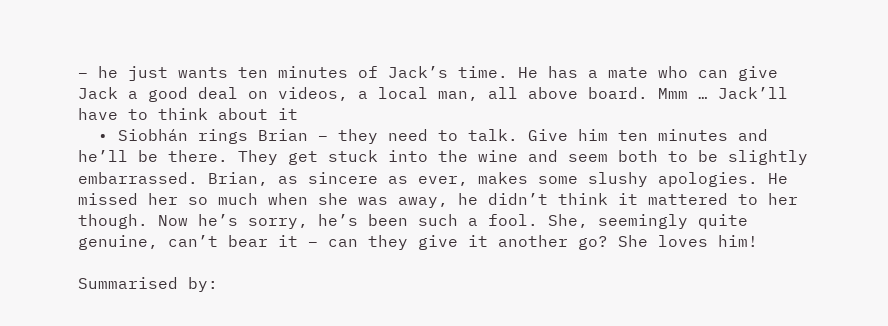– he just wants ten minutes of Jack’s time. He has a mate who can give Jack a good deal on videos, a local man, all above board. Mmm … Jack’ll have to think about it
  • Siobhán rings Brian – they need to talk. Give him ten minutes and he’ll be there. They get stuck into the wine and seem both to be slightly embarrassed. Brian, as sincere as ever, makes some slushy apologies. He missed her so much when she was away, he didn’t think it mattered to her though. Now he’s sorry, he’s been such a fool. She, seemingly quite genuine, can’t bear it – can they give it another go? She loves him!

Summarised by: